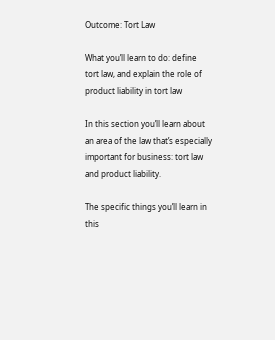Outcome: Tort Law

What you’ll learn to do: define tort law, and explain the role of product liability in tort law

In this section you’ll learn about an area of the law that’s especially important for business: tort law and product liability.

The specific things you’ll learn in this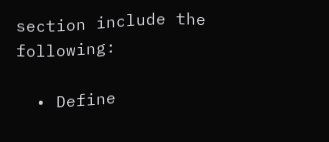section include the following:

  • Define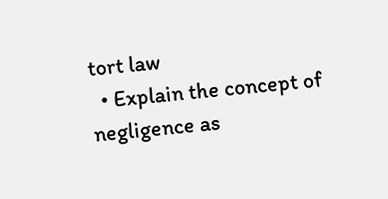tort law
  • Explain the concept of negligence as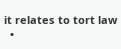it relates to tort law
  •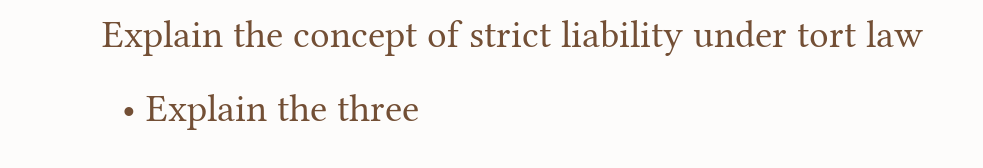Explain the concept of strict liability under tort law
  • Explain the three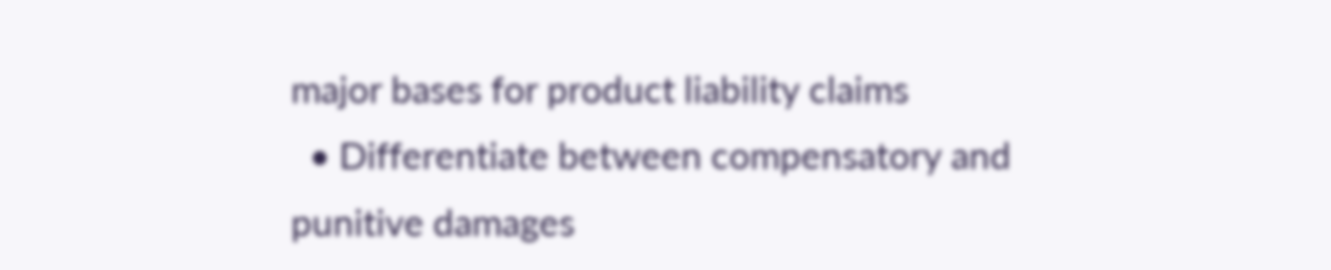major bases for product liability claims
  • Differentiate between compensatory and punitive damages